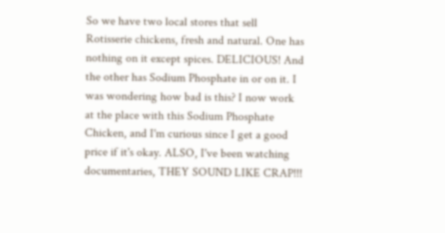So we have two local stores that sell Rotisserie chickens, fresh and natural. One has nothing on it except spices. DELICIOUS! And the other has Sodium Phosphate in or on it. I was wondering how bad is this? I now work at the place with this Sodium Phosphate Chicken, and I'm curious since I get a good price if it's okay. ALSO, I've been watching documentaries, THEY SOUND LIKE CRAP!!!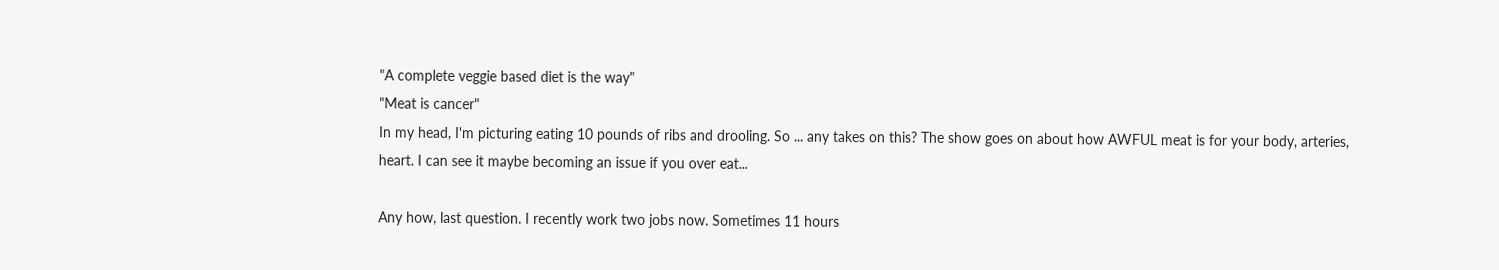"A complete veggie based diet is the way"
"Meat is cancer"
In my head, I'm picturing eating 10 pounds of ribs and drooling. So ... any takes on this? The show goes on about how AWFUL meat is for your body, arteries, heart. I can see it maybe becoming an issue if you over eat...

Any how, last question. I recently work two jobs now. Sometimes 11 hours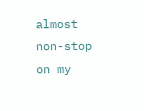almost non-stop on my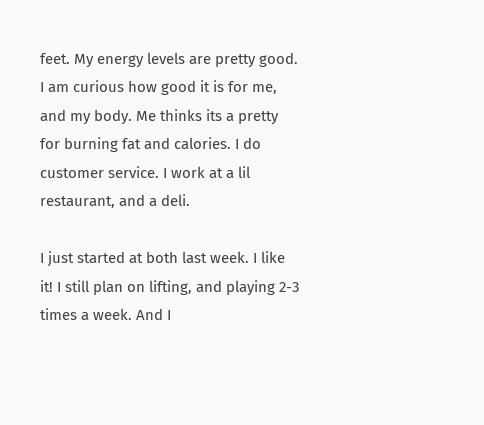feet. My energy levels are pretty good. I am curious how good it is for me, and my body. Me thinks its a pretty for burning fat and calories. I do customer service. I work at a lil restaurant, and a deli.

I just started at both last week. I like it! I still plan on lifting, and playing 2-3 times a week. And I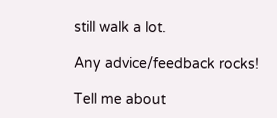still walk a lot.

Any advice/feedback rocks!

Tell me about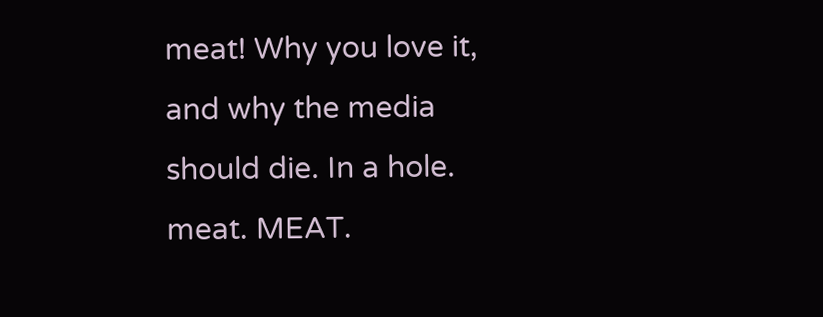meat! Why you love it, and why the media should die. In a hole. meat. MEAT.